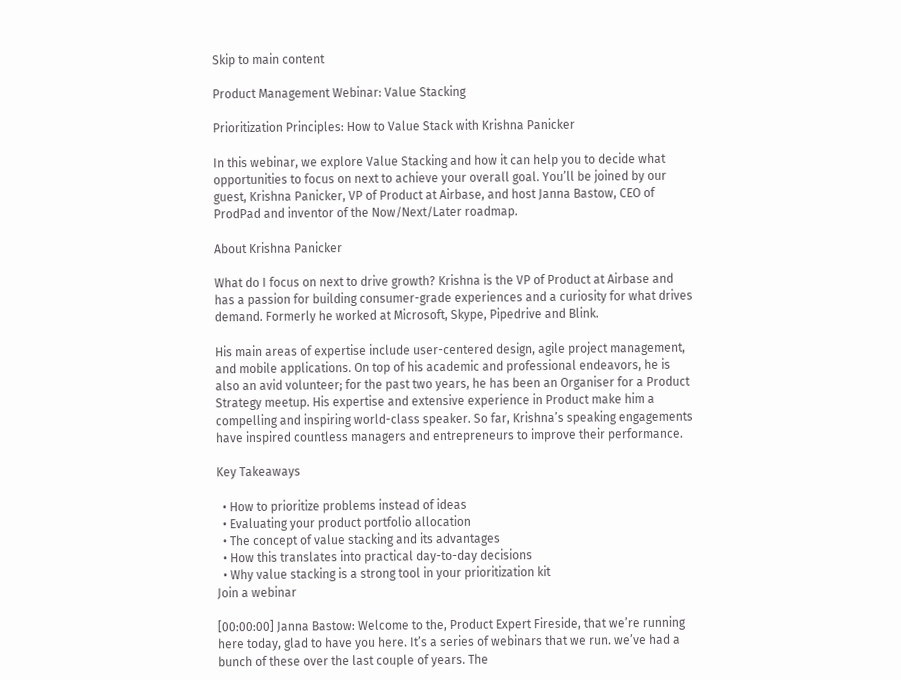Skip to main content

Product Management Webinar: Value Stacking

Prioritization Principles: How to Value Stack with Krishna Panicker

In this webinar, we explore Value Stacking and how it can help you to decide what opportunities to focus on next to achieve your overall goal. You’ll be joined by our guest, Krishna Panicker, VP of Product at Airbase, and host Janna Bastow, CEO of ProdPad and inventor of the Now/Next/Later roadmap.

About Krishna Panicker

What do I focus on next to drive growth? Krishna is the VP of Product at Airbase and has a passion for building consumer-grade experiences and a curiosity for what drives demand. Formerly he worked at Microsoft, Skype, Pipedrive and Blink.

His main areas of expertise include user-centered design, agile project management, and mobile applications. On top of his academic and professional endeavors, he is also an avid volunteer; for the past two years, he has been an Organiser for a Product Strategy meetup. His expertise and extensive experience in Product make him a compelling and inspiring world-class speaker. So far, Krishna’s speaking engagements have inspired countless managers and entrepreneurs to improve their performance.

Key Takeaways

  • How to prioritize problems instead of ideas
  • Evaluating your product portfolio allocation
  • The concept of value stacking and its advantages
  • How this translates into practical day-to-day decisions
  • Why value stacking is a strong tool in your prioritization kit
Join a webinar

[00:00:00] Janna Bastow: Welcome to the, Product Expert Fireside, that we’re running here today, glad to have you here. It’s a series of webinars that we run. we’ve had a bunch of these over the last couple of years. The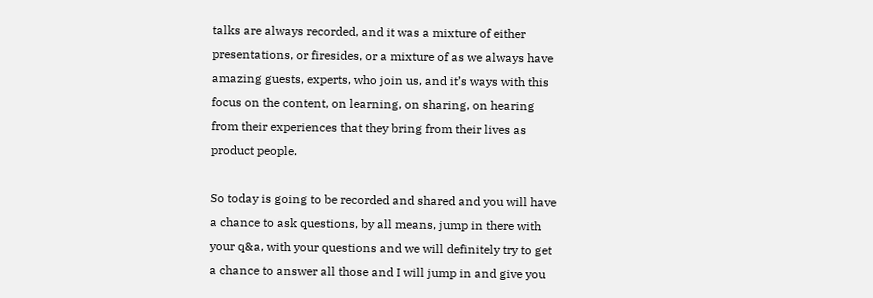talks are always recorded, and it was a mixture of either presentations, or firesides, or a mixture of as we always have amazing guests, experts, who join us, and it’s ways with this focus on the content, on learning, on sharing, on hearing from their experiences that they bring from their lives as product people.

So today is going to be recorded and shared and you will have a chance to ask questions, by all means, jump in there with your q&a, with your questions and we will definitely try to get a chance to answer all those and I will jump in and give you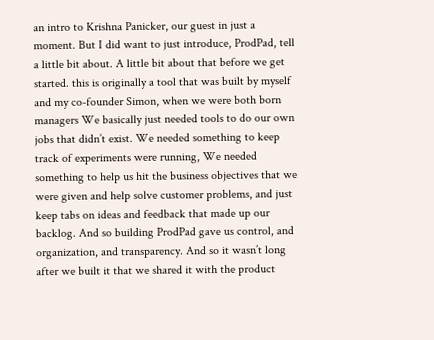an intro to Krishna Panicker, our guest in just a moment. But I did want to just introduce, ProdPad, tell a little bit about. A little bit about that before we get started. this is originally a tool that was built by myself and my co-founder Simon, when we were both born managers We basically just needed tools to do our own jobs that didn’t exist. We needed something to keep track of experiments were running, We needed something to help us hit the business objectives that we were given and help solve customer problems, and just keep tabs on ideas and feedback that made up our backlog. And so building ProdPad gave us control, and organization, and transparency. And so it wasn’t long after we built it that we shared it with the product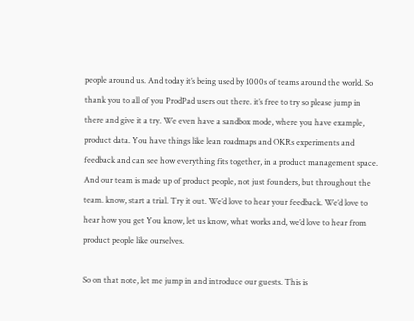people around us. And today it’s being used by 1000s of teams around the world. So thank you to all of you ProdPad users out there. it’s free to try so please jump in there and give it a try. We even have a sandbox mode, where you have example, product data. You have things like lean roadmaps and OKRs experiments and feedback and can see how everything fits together, in a product management space. And our team is made up of product people, not just founders, but throughout the team. know, start a trial. Try it out. We’d love to hear your feedback. We’d love to hear how you get You know, let us know, what works and, we’d love to hear from product people like ourselves.

So on that note, let me jump in and introduce our guests. This is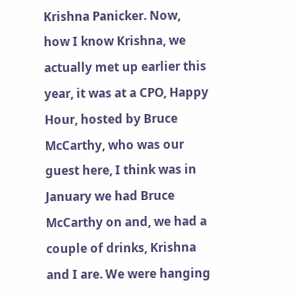Krishna Panicker. Now, how I know Krishna, we actually met up earlier this year, it was at a CPO, Happy Hour, hosted by Bruce McCarthy, who was our guest here, I think was in January we had Bruce McCarthy on and, we had a couple of drinks, Krishna and I are. We were hanging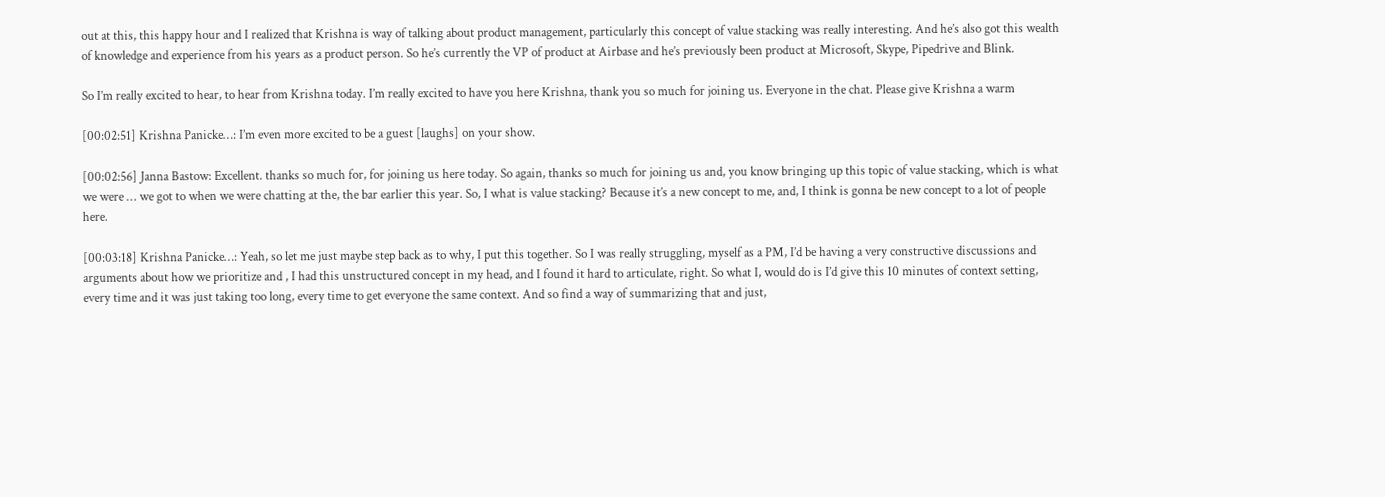out at this, this happy hour and I realized that Krishna is way of talking about product management, particularly this concept of value stacking was really interesting. And he’s also got this wealth of knowledge and experience from his years as a product person. So he’s currently the VP of product at Airbase and he’s previously been product at Microsoft, Skype, Pipedrive and Blink.

So I’m really excited to hear, to hear from Krishna today. I’m really excited to have you here Krishna, thank you so much for joining us. Everyone in the chat. Please give Krishna a warm

[00:02:51] Krishna Panicke…: I’m even more excited to be a guest [laughs] on your show.

[00:02:56] Janna Bastow: Excellent. thanks so much for, for joining us here today. So again, thanks so much for joining us and, you know bringing up this topic of value stacking, which is what we were … we got to when we were chatting at the, the bar earlier this year. So, I what is value stacking? Because it’s a new concept to me, and, I think is gonna be new concept to a lot of people here.

[00:03:18] Krishna Panicke…: Yeah, so let me just maybe step back as to why, I put this together. So I was really struggling, myself as a PM, I’d be having a very constructive discussions and arguments about how we prioritize and , I had this unstructured concept in my head, and I found it hard to articulate, right. So what I, would do is I’d give this 10 minutes of context setting, every time and it was just taking too long, every time to get everyone the same context. And so find a way of summarizing that and just,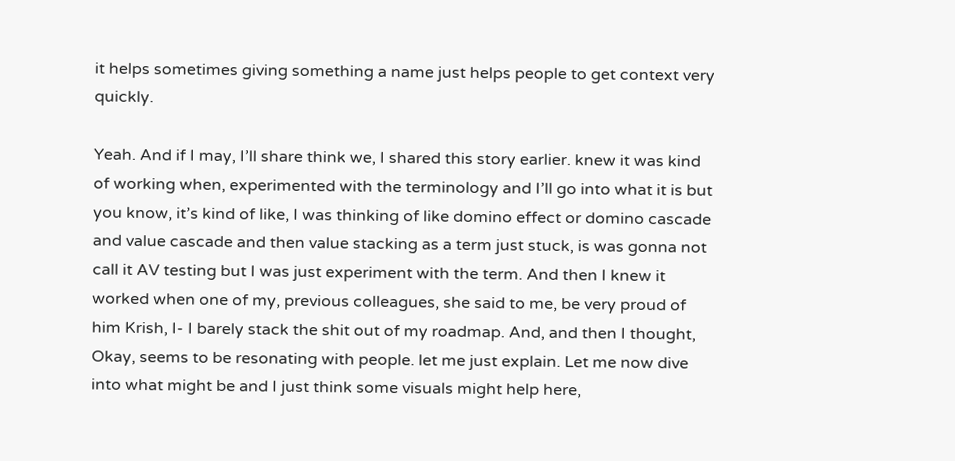it helps sometimes giving something a name just helps people to get context very quickly.

Yeah. And if I may, I’ll share think we, I shared this story earlier. knew it was kind of working when, experimented with the terminology and I’ll go into what it is but you know, it’s kind of like, I was thinking of like domino effect or domino cascade and value cascade and then value stacking as a term just stuck, is was gonna not call it AV testing but I was just experiment with the term. And then I knew it worked when one of my, previous colleagues, she said to me, be very proud of him Krish, I- I barely stack the shit out of my roadmap. And, and then I thought, Okay, seems to be resonating with people. let me just explain. Let me now dive into what might be and I just think some visuals might help here,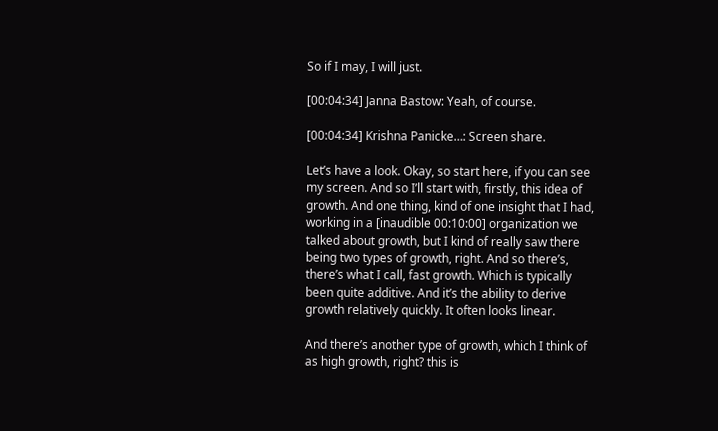So if I may, I will just.

[00:04:34] Janna Bastow: Yeah, of course.

[00:04:34] Krishna Panicke…: Screen share.

Let’s have a look. Okay, so start here, if you can see my screen. And so I’ll start with, firstly, this idea of growth. And one thing, kind of one insight that I had, working in a [inaudible 00:10:00] organization we talked about growth, but I kind of really saw there being two types of growth, right. And so there’s, there’s what I call, fast growth. Which is typically been quite additive. And it’s the ability to derive growth relatively quickly. It often looks linear.

And there’s another type of growth, which I think of as high growth, right? this is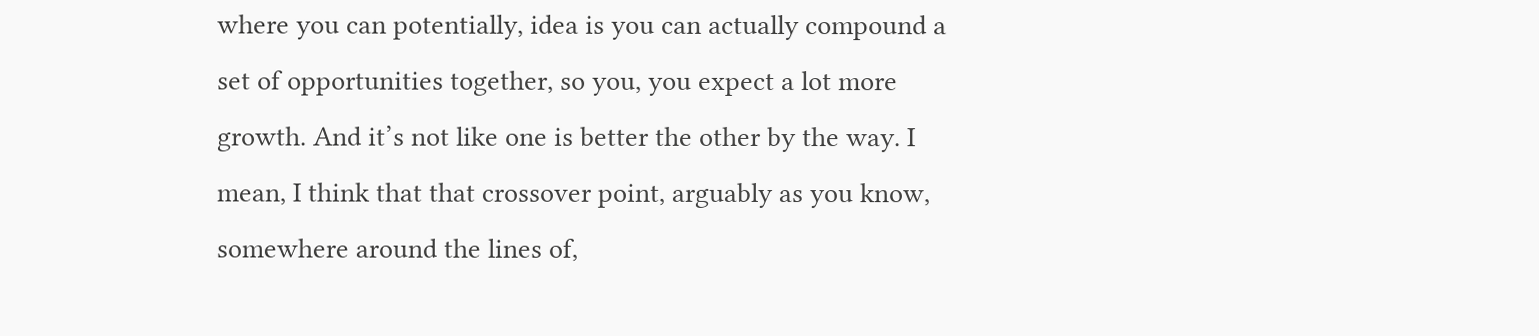where you can potentially, idea is you can actually compound a set of opportunities together, so you, you expect a lot more growth. And it’s not like one is better the other by the way. I mean, I think that that crossover point, arguably as you know, somewhere around the lines of,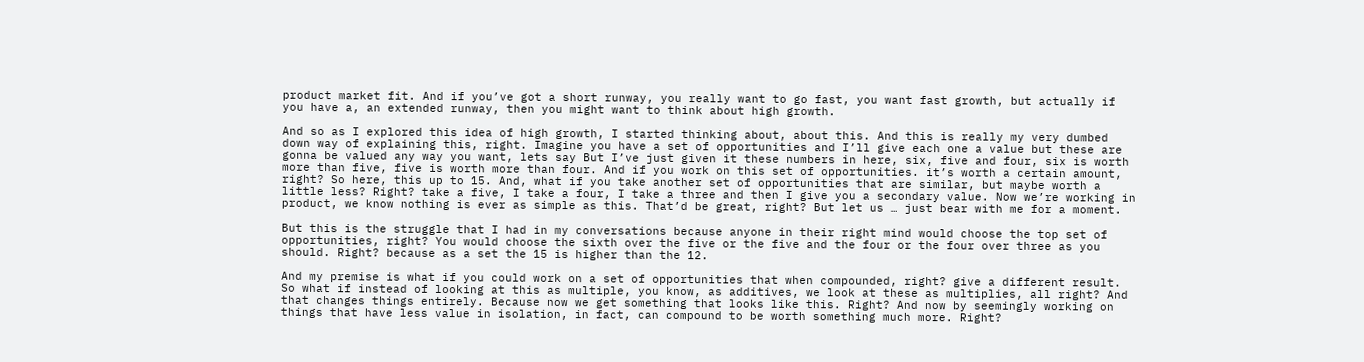product market fit. And if you’ve got a short runway, you really want to go fast, you want fast growth, but actually if you have a, an extended runway, then you might want to think about high growth.

And so as I explored this idea of high growth, I started thinking about, about this. And this is really my very dumbed down way of explaining this, right. Imagine you have a set of opportunities and I’ll give each one a value but these are gonna be valued any way you want, lets say But I’ve just given it these numbers in here, six, five and four, six is worth more than five, five is worth more than four. And if you work on this set of opportunities. it’s worth a certain amount, right? So here, this up to 15. And, what if you take another set of opportunities that are similar, but maybe worth a little less? Right? take a five, I take a four, I take a three and then I give you a secondary value. Now we’re working in product, we know nothing is ever as simple as this. That’d be great, right? But let us … just bear with me for a moment.

But this is the struggle that I had in my conversations because anyone in their right mind would choose the top set of opportunities, right? You would choose the sixth over the five or the five and the four or the four over three as you should. Right? because as a set the 15 is higher than the 12.

And my premise is what if you could work on a set of opportunities that when compounded, right? give a different result. So what if instead of looking at this as multiple, you know, as additives, we look at these as multiplies, all right? And that changes things entirely. Because now we get something that looks like this. Right? And now by seemingly working on things that have less value in isolation, in fact, can compound to be worth something much more. Right?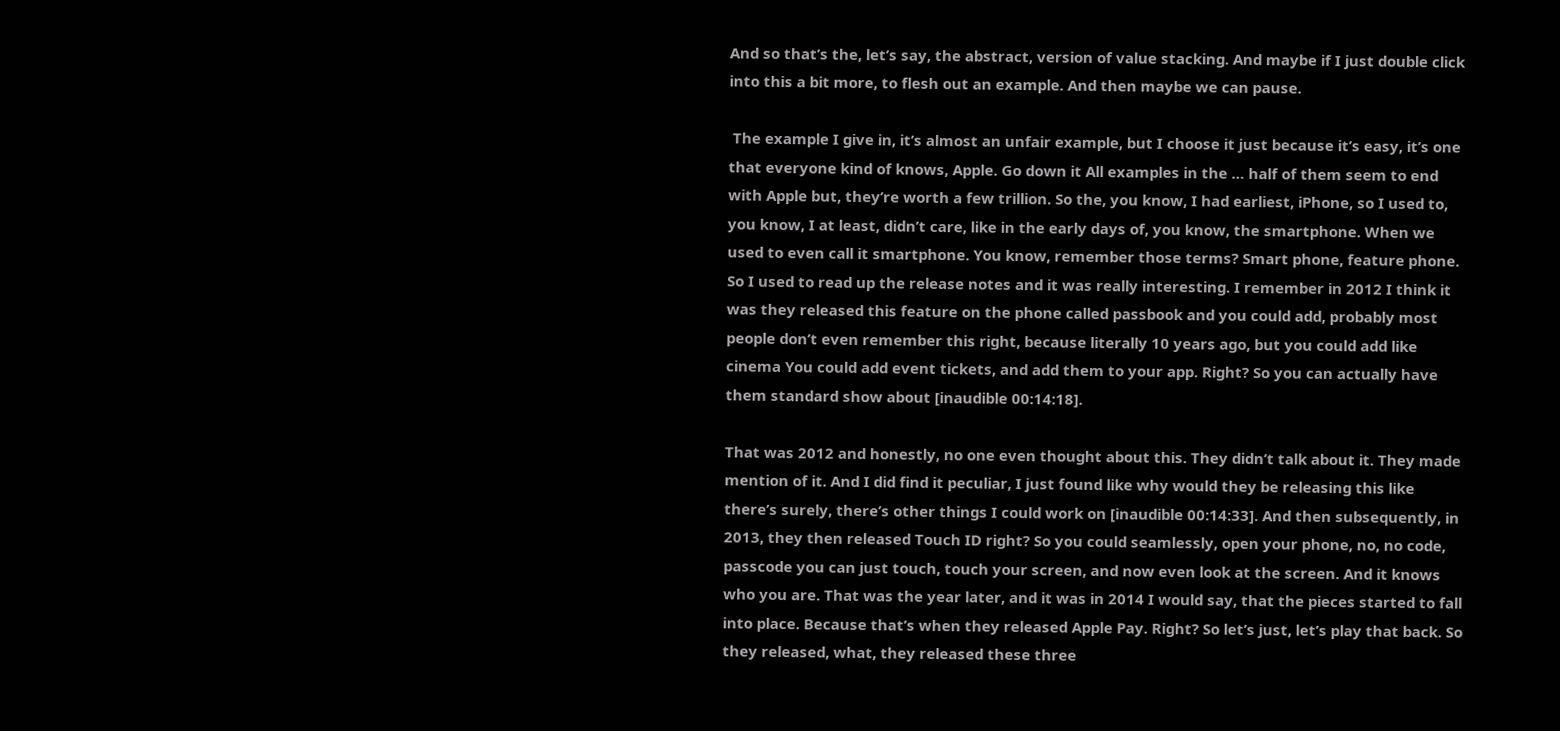And so that’s the, let’s say, the abstract, version of value stacking. And maybe if I just double click into this a bit more, to flesh out an example. And then maybe we can pause.

 The example I give in, it’s almost an unfair example, but I choose it just because it’s easy, it’s one that everyone kind of knows, Apple. Go down it All examples in the … half of them seem to end with Apple but, they’re worth a few trillion. So the, you know, I had earliest, iPhone, so I used to, you know, I at least, didn’t care, like in the early days of, you know, the smartphone. When we used to even call it smartphone. You know, remember those terms? Smart phone, feature phone. So I used to read up the release notes and it was really interesting. I remember in 2012 I think it was they released this feature on the phone called passbook and you could add, probably most people don’t even remember this right, because literally 10 years ago, but you could add like cinema You could add event tickets, and add them to your app. Right? So you can actually have them standard show about [inaudible 00:14:18].

That was 2012 and honestly, no one even thought about this. They didn’t talk about it. They made mention of it. And I did find it peculiar, I just found like why would they be releasing this like there’s surely, there’s other things I could work on [inaudible 00:14:33]. And then subsequently, in 2013, they then released Touch ID right? So you could seamlessly, open your phone, no, no code, passcode you can just touch, touch your screen, and now even look at the screen. And it knows who you are. That was the year later, and it was in 2014 I would say, that the pieces started to fall into place. Because that’s when they released Apple Pay. Right? So let’s just, let’s play that back. So they released, what, they released these three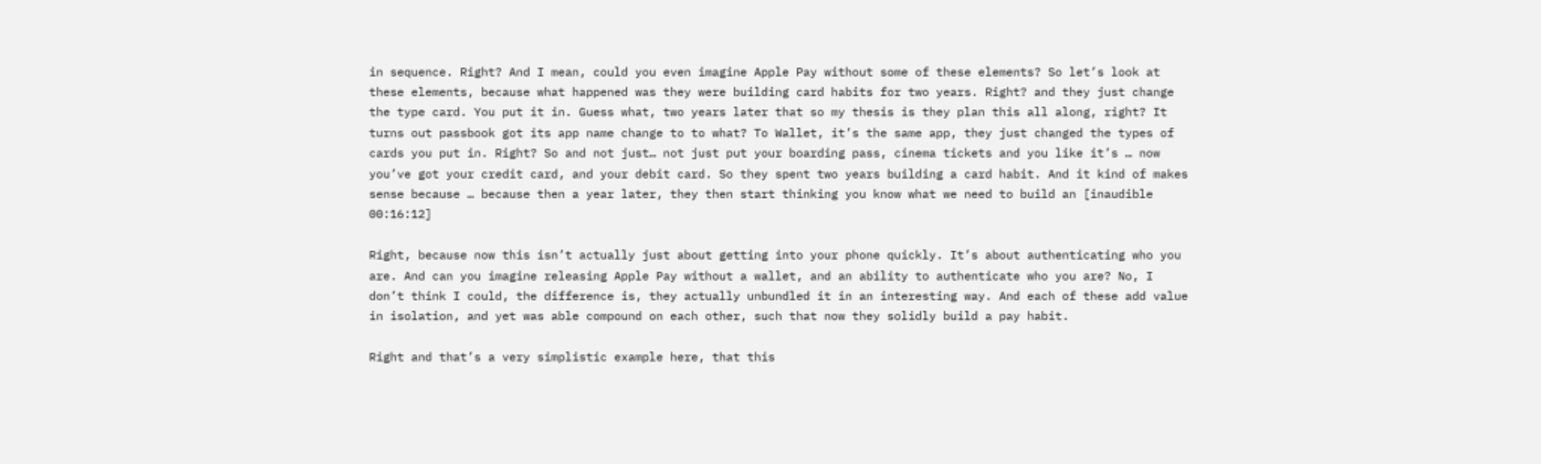in sequence. Right? And I mean, could you even imagine Apple Pay without some of these elements? So let’s look at these elements, because what happened was they were building card habits for two years. Right? and they just change the type card. You put it in. Guess what, two years later that so my thesis is they plan this all along, right? It turns out passbook got its app name change to to what? To Wallet, it’s the same app, they just changed the types of cards you put in. Right? So and not just… not just put your boarding pass, cinema tickets and you like it’s … now you’ve got your credit card, and your debit card. So they spent two years building a card habit. And it kind of makes sense because … because then a year later, they then start thinking you know what we need to build an [inaudible 00:16:12]

Right, because now this isn’t actually just about getting into your phone quickly. It’s about authenticating who you are. And can you imagine releasing Apple Pay without a wallet, and an ability to authenticate who you are? No, I don’t think I could, the difference is, they actually unbundled it in an interesting way. And each of these add value in isolation, and yet was able compound on each other, such that now they solidly build a pay habit.

Right and that’s a very simplistic example here, that this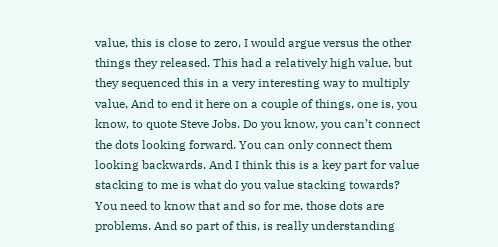value, this is close to zero, I would argue versus the other things they released. This had a relatively high value, but they sequenced this in a very interesting way to multiply value, And to end it here on a couple of things, one is, you know, to quote Steve Jobs. Do you know, you can’t connect the dots looking forward. You can only connect them looking backwards. And I think this is a key part for value stacking to me is what do you value stacking towards? You need to know that and so for me, those dots are problems. And so part of this, is really understanding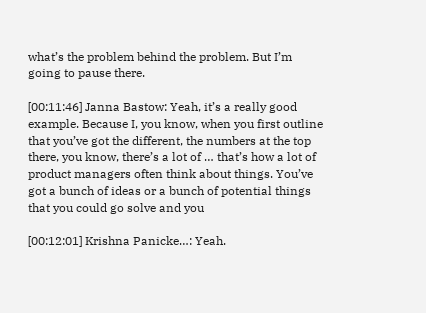what’s the problem behind the problem. But I’m going to pause there.

[00:11:46] Janna Bastow: Yeah, it’s a really good example. Because I, you know, when you first outline that you’ve got the different, the numbers at the top there, you know, there’s a lot of … that’s how a lot of product managers often think about things. You’ve got a bunch of ideas or a bunch of potential things that you could go solve and you

[00:12:01] Krishna Panicke…: Yeah.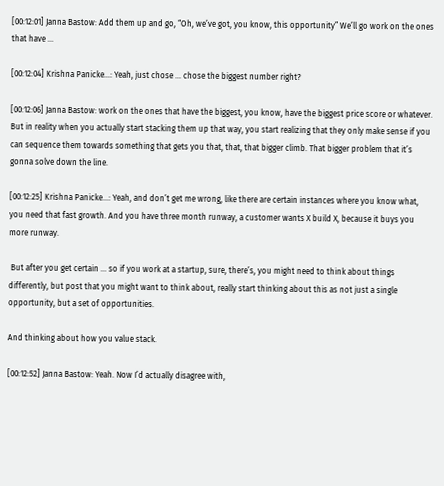[00:12:01] Janna Bastow: Add them up and go, “Oh, we’ve got, you know, this opportunity” We’ll go work on the ones that have …

[00:12:04] Krishna Panicke…: Yeah, just chose … chose the biggest number right?

[00:12:06] Janna Bastow: work on the ones that have the biggest, you know, have the biggest price score or whatever. But in reality when you actually start stacking them up that way, you start realizing that they only make sense if you can sequence them towards something that gets you that, that, that bigger climb. That bigger problem that it’s gonna solve down the line.

[00:12:25] Krishna Panicke…: Yeah, and don’t get me wrong, like there are certain instances where you know what, you need that fast growth. And you have three month runway, a customer wants X build X, because it buys you more runway.

 But after you get certain … so if you work at a startup, sure, there’s, you might need to think about things differently, but post that you might want to think about, really start thinking about this as not just a single opportunity, but a set of opportunities.

And thinking about how you value stack.

[00:12:52] Janna Bastow: Yeah. Now I’d actually disagree with,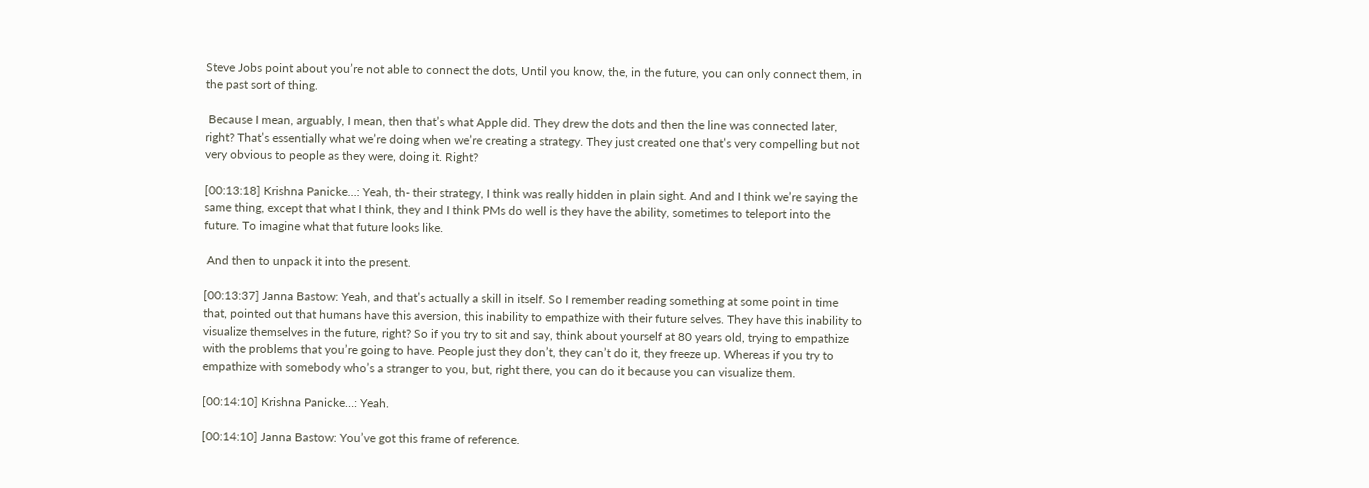Steve Jobs point about you’re not able to connect the dots, Until you know, the, in the future, you can only connect them, in the past sort of thing.

 Because I mean, arguably, I mean, then that’s what Apple did. They drew the dots and then the line was connected later, right? That’s essentially what we’re doing when we’re creating a strategy. They just created one that’s very compelling but not very obvious to people as they were, doing it. Right?

[00:13:18] Krishna Panicke…: Yeah, th- their strategy, I think was really hidden in plain sight. And and I think we’re saying the same thing, except that what I think, they and I think PMs do well is they have the ability, sometimes to teleport into the future. To imagine what that future looks like.

 And then to unpack it into the present.

[00:13:37] Janna Bastow: Yeah, and that’s actually a skill in itself. So I remember reading something at some point in time that, pointed out that humans have this aversion, this inability to empathize with their future selves. They have this inability to visualize themselves in the future, right? So if you try to sit and say, think about yourself at 80 years old, trying to empathize with the problems that you’re going to have. People just they don’t, they can’t do it, they freeze up. Whereas if you try to empathize with somebody who’s a stranger to you, but, right there, you can do it because you can visualize them.

[00:14:10] Krishna Panicke…: Yeah.

[00:14:10] Janna Bastow: You’ve got this frame of reference.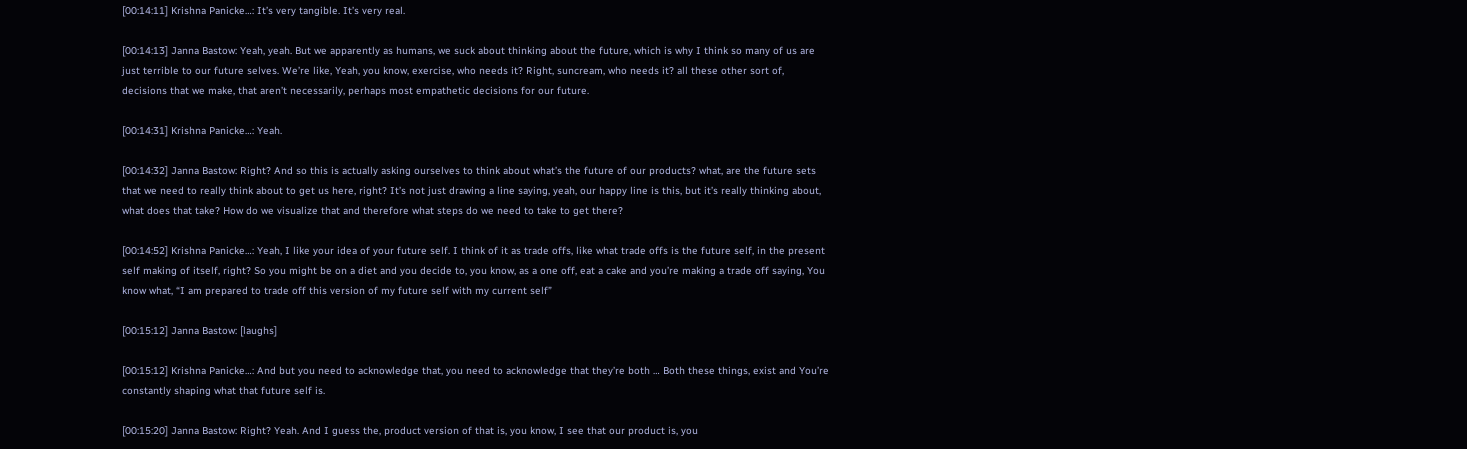[00:14:11] Krishna Panicke…: It’s very tangible. It’s very real.

[00:14:13] Janna Bastow: Yeah, yeah. But we apparently as humans, we suck about thinking about the future, which is why I think so many of us are just terrible to our future selves. We’re like, Yeah, you know, exercise, who needs it? Right, suncream, who needs it? all these other sort of, decisions that we make, that aren’t necessarily, perhaps most empathetic decisions for our future.

[00:14:31] Krishna Panicke…: Yeah.

[00:14:32] Janna Bastow: Right? And so this is actually asking ourselves to think about what’s the future of our products? what, are the future sets that we need to really think about to get us here, right? It’s not just drawing a line saying, yeah, our happy line is this, but it’s really thinking about, what does that take? How do we visualize that and therefore what steps do we need to take to get there?

[00:14:52] Krishna Panicke…: Yeah, I like your idea of your future self. I think of it as trade offs, like what trade offs is the future self, in the present self making of itself, right? So you might be on a diet and you decide to, you know, as a one off, eat a cake and you’re making a trade off saying, You know what, “I am prepared to trade off this version of my future self with my current self”

[00:15:12] Janna Bastow: [laughs]

[00:15:12] Krishna Panicke…: And but you need to acknowledge that, you need to acknowledge that they’re both … Both these things, exist and You’re constantly shaping what that future self is.

[00:15:20] Janna Bastow: Right? Yeah. And I guess the, product version of that is, you know, I see that our product is, you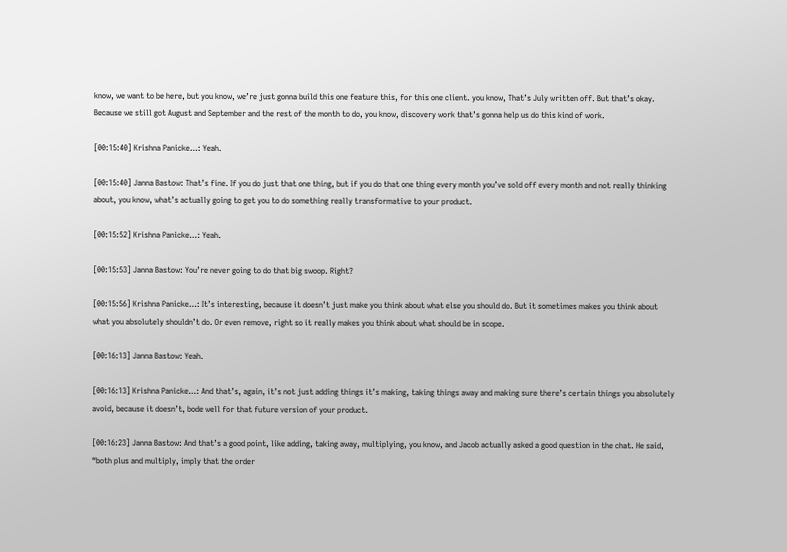know, we want to be here, but you know, we’re just gonna build this one feature this, for this one client. you know, That’s July written off. But that’s okay. Because we still got August and September and the rest of the month to do, you know, discovery work that’s gonna help us do this kind of work.

[00:15:40] Krishna Panicke…: Yeah.

[00:15:40] Janna Bastow: That’s fine. If you do just that one thing, but if you do that one thing every month you’ve sold off every month and not really thinking about, you know, what’s actually going to get you to do something really transformative to your product.

[00:15:52] Krishna Panicke…: Yeah.

[00:15:53] Janna Bastow: You’re never going to do that big swoop. Right?

[00:15:56] Krishna Panicke…: It’s interesting, because it doesn’t just make you think about what else you should do. But it sometimes makes you think about what you absolutely shouldn’t do. Or even remove, right so it really makes you think about what should be in scope.

[00:16:13] Janna Bastow: Yeah.

[00:16:13] Krishna Panicke…: And that’s, again, it’s not just adding things it’s making, taking things away and making sure there’s certain things you absolutely avoid, because it doesn’t, bode well for that future version of your product.

[00:16:23] Janna Bastow: And that’s a good point, like adding, taking away, multiplying, you know, and Jacob actually asked a good question in the chat. He said, “both plus and multiply, imply that the order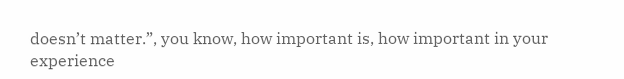doesn’t matter.”, you know, how important is, how important in your experience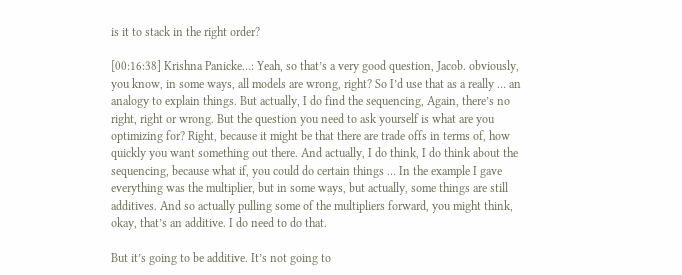is it to stack in the right order?

[00:16:38] Krishna Panicke…: Yeah, so that’s a very good question, Jacob. obviously, you know, in some ways, all models are wrong, right? So I’d use that as a really … an analogy to explain things. But actually, I do find the sequencing, Again, there’s no right, right or wrong. But the question you need to ask yourself is what are you optimizing for? Right, because it might be that there are trade offs in terms of, how quickly you want something out there. And actually, I do think, I do think about the sequencing, because what if, you could do certain things … In the example I gave everything was the multiplier, but in some ways, but actually, some things are still additives. And so actually pulling some of the multipliers forward, you might think, okay, that’s an additive. I do need to do that.

But it’s going to be additive. It’s not going to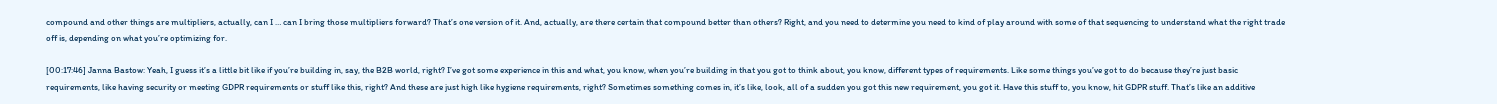compound and other things are multipliers, actually, can I … can I bring those multipliers forward? That’s one version of it. And, actually, are there certain that compound better than others? Right, and you need to determine you need to kind of play around with some of that sequencing to understand what the right trade off is, depending on what you’re optimizing for.

[00:17:46] Janna Bastow: Yeah, I guess it’s a little bit like if you’re building in, say, the B2B world, right? I’ve got some experience in this and what, you know, when you’re building in that you got to think about, you know, different types of requirements. Like some things you’ve got to do because they’re just basic requirements, like having security or meeting GDPR requirements or stuff like this, right? And these are just high like hygiene requirements, right? Sometimes something comes in, it’s like, look, all of a sudden you got this new requirement, you got it. Have this stuff to, you know, hit GDPR stuff. That’s like an additive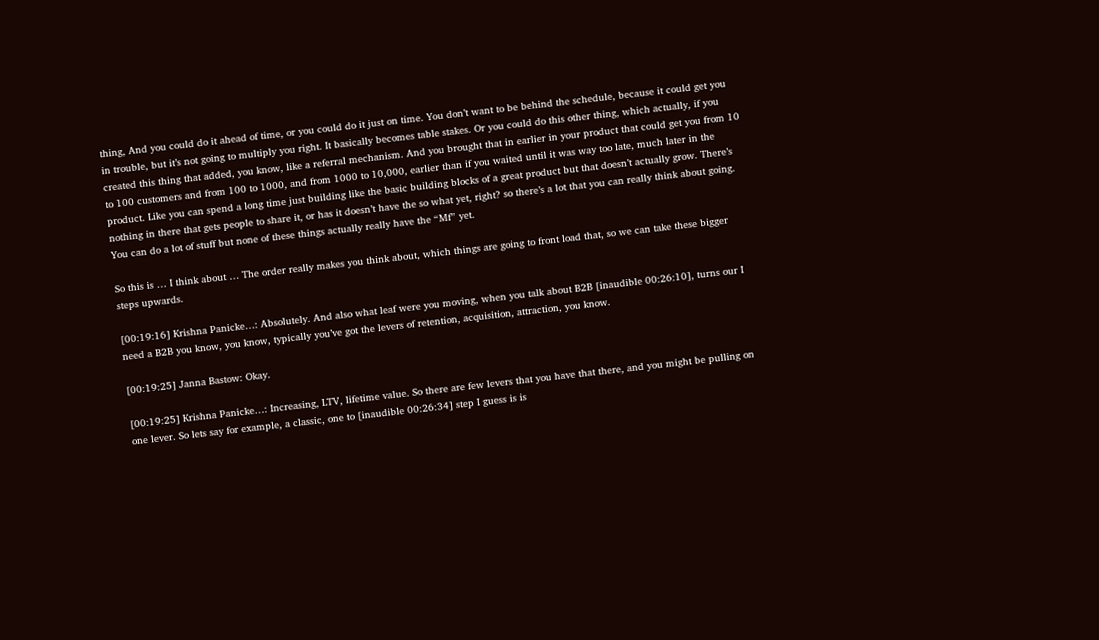thing, And you could do it ahead of time, or you could do it just on time. You don’t want to be behind the schedule, because it could get you in trouble, but it’s not going to multiply you right. It basically becomes table stakes. Or you could do this other thing, which actually, if you created this thing that added, you know, like a referral mechanism. And you brought that in earlier in your product that could get you from 10 to 100 customers and from 100 to 1000, and from 1000 to 10,000, earlier than if you waited until it was way too late, much later in the product. Like you can spend a long time just building like the basic building blocks of a great product but that doesn’t actually grow. There’s nothing in there that gets people to share it, or has it doesn’t have the so what yet, right? so there’s a lot that you can really think about going. You can do a lot of stuff but none of these things actually really have the “Mf” yet.

So this is … I think about … The order really makes you think about, which things are going to front load that, so we can take these bigger steps upwards.

[00:19:16] Krishna Panicke…: Absolutely. And also what leaf were you moving, when you talk about B2B [inaudible 00:26:10], turns our I need a B2B you know, you know, typically you’ve got the levers of retention, acquisition, attraction, you know.

[00:19:25] Janna Bastow: Okay.

[00:19:25] Krishna Panicke…: Increasing, LTV, lifetime value. So there are few levers that you have that there, and you might be pulling on one lever. So lets say for example, a classic, one to [inaudible 00:26:34] step I guess is is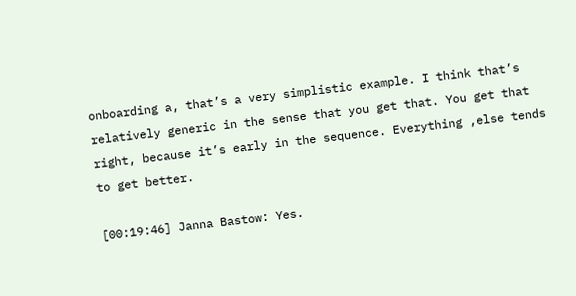onboarding a, that’s a very simplistic example. I think that’s relatively generic in the sense that you get that. You get that right, because it’s early in the sequence. Everything ,else tends to get better.

[00:19:46] Janna Bastow: Yes.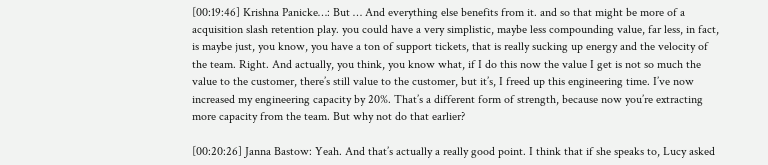[00:19:46] Krishna Panicke…: But … And everything else benefits from it. and so that might be more of a acquisition slash retention play. you could have a very simplistic, maybe less compounding value, far less, in fact, is maybe just, you know, you have a ton of support tickets, that is really sucking up energy and the velocity of the team. Right. And actually, you think, you know what, if I do this now the value I get is not so much the value to the customer, there’s still value to the customer, but it’s, I freed up this engineering time. I’ve now increased my engineering capacity by 20%. That’s a different form of strength, because now you’re extracting more capacity from the team. But why not do that earlier?

[00:20:26] Janna Bastow: Yeah. And that’s actually a really good point. I think that if she speaks to, Lucy asked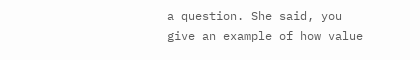a question. She said, you give an example of how value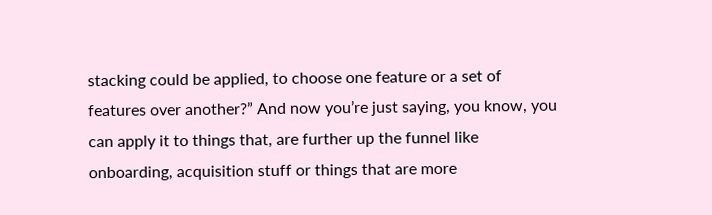stacking could be applied, to choose one feature or a set of features over another?” And now you’re just saying, you know, you can apply it to things that, are further up the funnel like onboarding, acquisition stuff or things that are more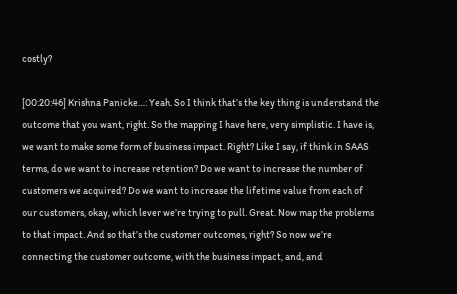costly?

[00:20:46] Krishna Panicke…: Yeah. So I think that’s the key thing is understand the outcome that you want, right. So the mapping I have here, very simplistic. I have is, we want to make some form of business impact. Right? Like I say, if think in SAAS terms, do we want to increase retention? Do we want to increase the number of customers we acquired? Do we want to increase the lifetime value from each of our customers, okay, which lever we’re trying to pull. Great. Now map the problems to that impact. And so that’s the customer outcomes, right? So now we’re connecting the customer outcome, with the business impact, and, and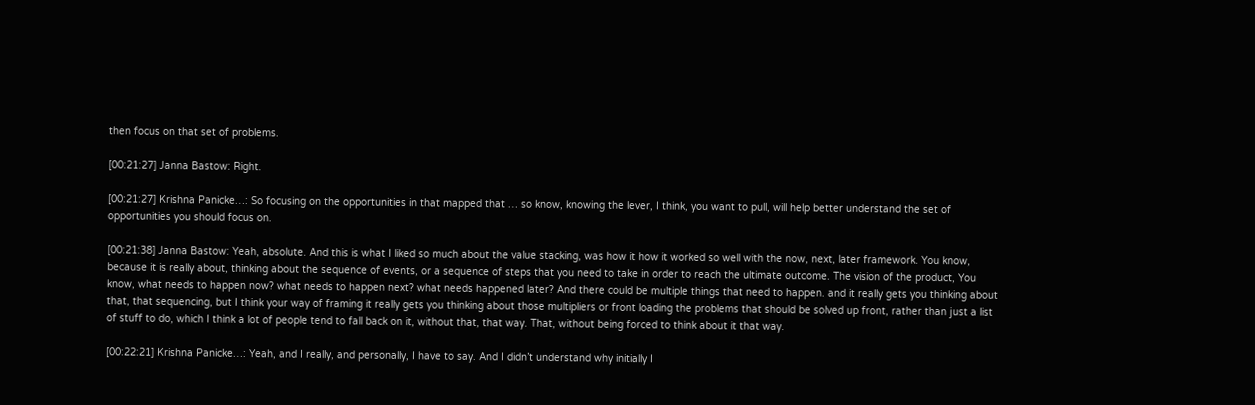then focus on that set of problems.

[00:21:27] Janna Bastow: Right.

[00:21:27] Krishna Panicke…: So focusing on the opportunities in that mapped that … so know, knowing the lever, I think, you want to pull, will help better understand the set of opportunities you should focus on.

[00:21:38] Janna Bastow: Yeah, absolute. And this is what I liked so much about the value stacking, was how it how it worked so well with the now, next, later framework. You know, because it is really about, thinking about the sequence of events, or a sequence of steps that you need to take in order to reach the ultimate outcome. The vision of the product, You know, what needs to happen now? what needs to happen next? what needs happened later? And there could be multiple things that need to happen. and it really gets you thinking about that, that sequencing, but I think your way of framing it really gets you thinking about those multipliers or front loading the problems that should be solved up front, rather than just a list of stuff to do, which I think a lot of people tend to fall back on it, without that, that way. That, without being forced to think about it that way.

[00:22:21] Krishna Panicke…: Yeah, and I really, and personally, I have to say. And I didn’t understand why initially I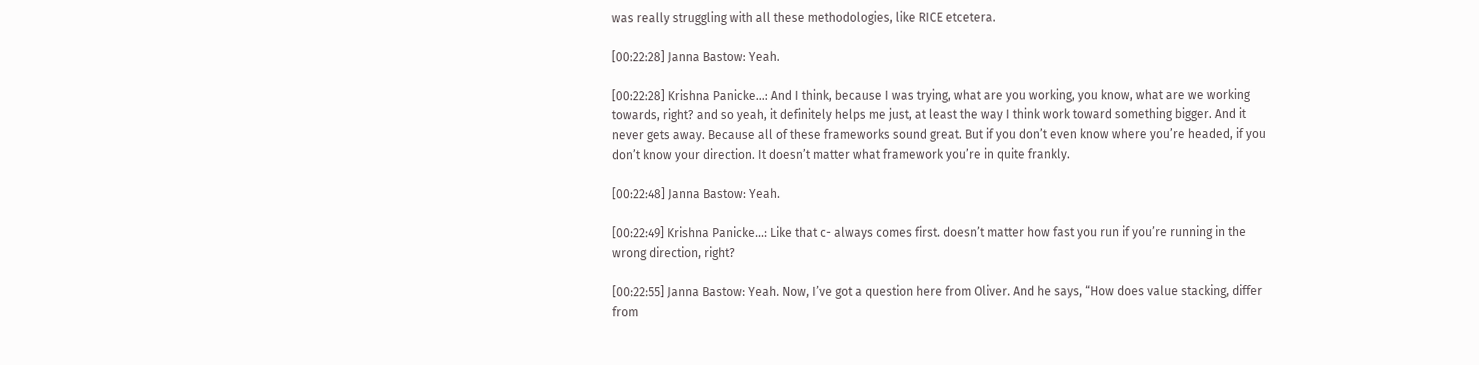was really struggling with all these methodologies, like RICE etcetera.

[00:22:28] Janna Bastow: Yeah.

[00:22:28] Krishna Panicke…: And I think, because I was trying, what are you working, you know, what are we working towards, right? and so yeah, it definitely helps me just, at least the way I think work toward something bigger. And it never gets away. Because all of these frameworks sound great. But if you don’t even know where you’re headed, if you don’t know your direction. It doesn’t matter what framework you’re in quite frankly.

[00:22:48] Janna Bastow: Yeah.

[00:22:49] Krishna Panicke…: Like that c- always comes first. doesn’t matter how fast you run if you’re running in the wrong direction, right?

[00:22:55] Janna Bastow: Yeah. Now, I’ve got a question here from Oliver. And he says, “How does value stacking, differ from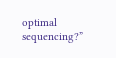optimal sequencing?”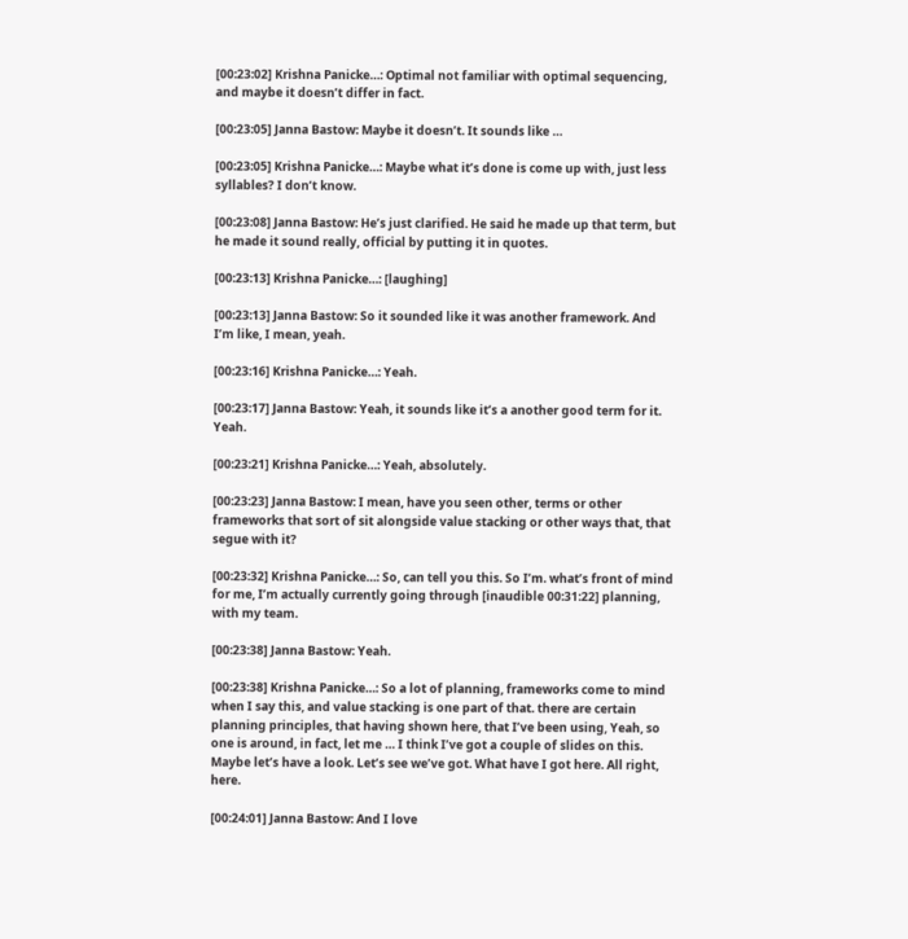[00:23:02] Krishna Panicke…: Optimal not familiar with optimal sequencing, and maybe it doesn’t differ in fact.

[00:23:05] Janna Bastow: Maybe it doesn’t. It sounds like …

[00:23:05] Krishna Panicke…: Maybe what it’s done is come up with, just less syllables? I don’t know.

[00:23:08] Janna Bastow: He’s just clarified. He said he made up that term, but he made it sound really, official by putting it in quotes.

[00:23:13] Krishna Panicke…: [laughing]

[00:23:13] Janna Bastow: So it sounded like it was another framework. And I’m like, I mean, yeah.

[00:23:16] Krishna Panicke…: Yeah.

[00:23:17] Janna Bastow: Yeah, it sounds like it’s a another good term for it. Yeah.

[00:23:21] Krishna Panicke…: Yeah, absolutely.

[00:23:23] Janna Bastow: I mean, have you seen other, terms or other frameworks that sort of sit alongside value stacking or other ways that, that segue with it?

[00:23:32] Krishna Panicke…: So, can tell you this. So I’m. what’s front of mind for me, I’m actually currently going through [inaudible 00:31:22] planning, with my team.

[00:23:38] Janna Bastow: Yeah.

[00:23:38] Krishna Panicke…: So a lot of planning, frameworks come to mind when I say this, and value stacking is one part of that. there are certain planning principles, that having shown here, that I’ve been using, Yeah, so one is around, in fact, let me … I think I’ve got a couple of slides on this. Maybe let’s have a look. Let’s see we’ve got. What have I got here. All right, here.

[00:24:01] Janna Bastow: And I love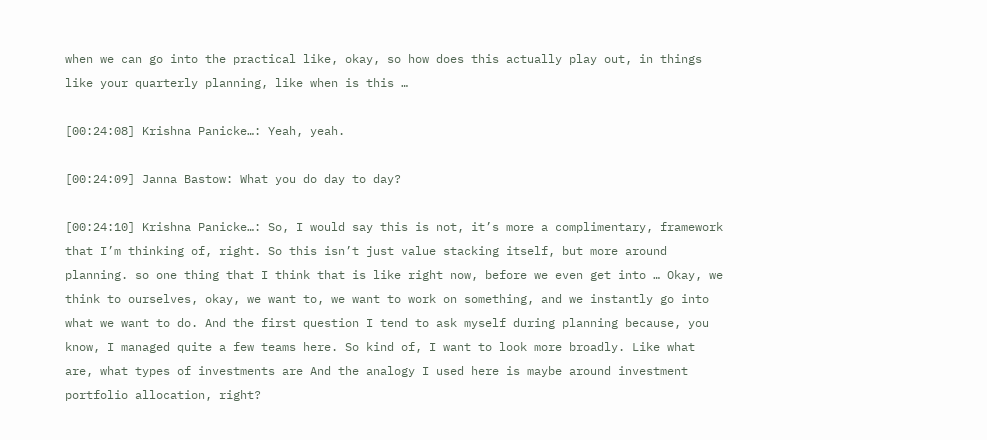when we can go into the practical like, okay, so how does this actually play out, in things like your quarterly planning, like when is this …

[00:24:08] Krishna Panicke…: Yeah, yeah.

[00:24:09] Janna Bastow: What you do day to day?

[00:24:10] Krishna Panicke…: So, I would say this is not, it’s more a complimentary, framework that I’m thinking of, right. So this isn’t just value stacking itself, but more around planning. so one thing that I think that is like right now, before we even get into … Okay, we think to ourselves, okay, we want to, we want to work on something, and we instantly go into what we want to do. And the first question I tend to ask myself during planning because, you know, I managed quite a few teams here. So kind of, I want to look more broadly. Like what are, what types of investments are And the analogy I used here is maybe around investment portfolio allocation, right?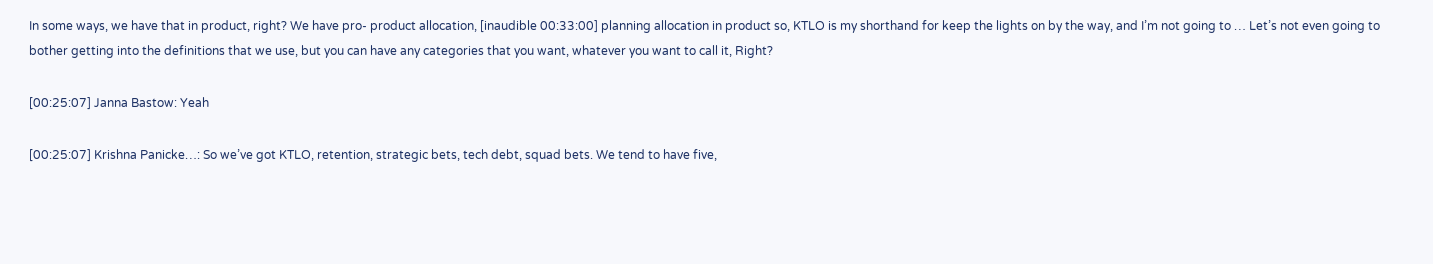In some ways, we have that in product, right? We have pro- product allocation, [inaudible 00:33:00] planning allocation in product so, KTLO is my shorthand for keep the lights on by the way, and I’m not going to … Let’s not even going to bother getting into the definitions that we use, but you can have any categories that you want, whatever you want to call it, Right?

[00:25:07] Janna Bastow: Yeah

[00:25:07] Krishna Panicke…: So we’ve got KTLO, retention, strategic bets, tech debt, squad bets. We tend to have five,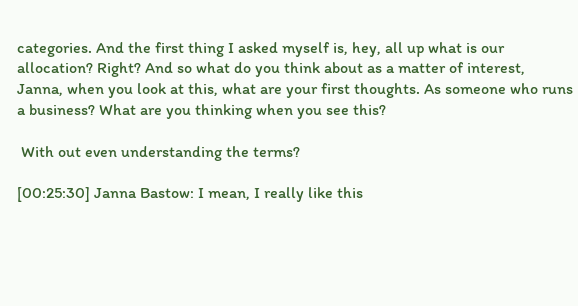categories. And the first thing I asked myself is, hey, all up what is our allocation? Right? And so what do you think about as a matter of interest, Janna, when you look at this, what are your first thoughts. As someone who runs a business? What are you thinking when you see this?

 With out even understanding the terms?

[00:25:30] Janna Bastow: I mean, I really like this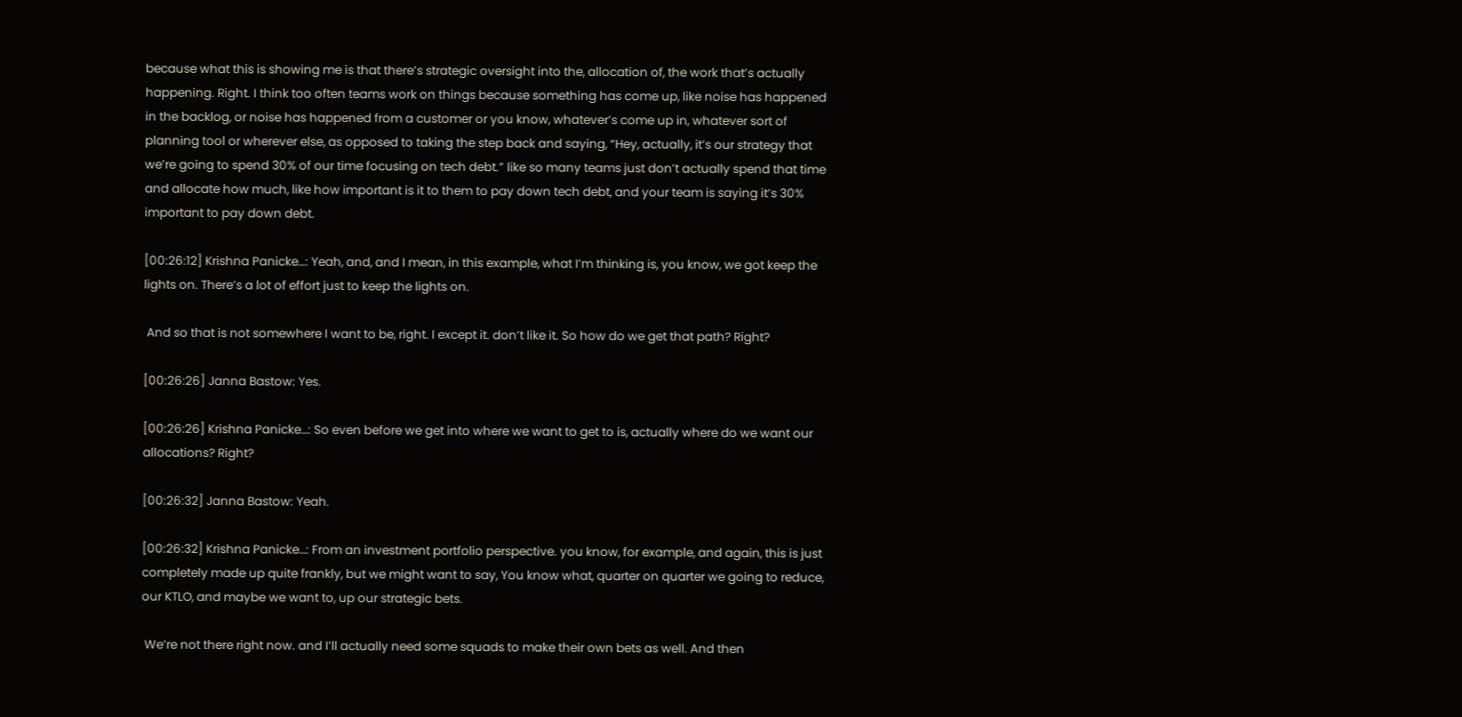because what this is showing me is that there’s strategic oversight into the, allocation of, the work that’s actually happening. Right. I think too often teams work on things because something has come up, like noise has happened in the backlog, or noise has happened from a customer or you know, whatever’s come up in, whatever sort of planning tool or wherever else, as opposed to taking the step back and saying, “Hey, actually, it’s our strategy that we’re going to spend 30% of our time focusing on tech debt.” like so many teams just don’t actually spend that time and allocate how much, like how important is it to them to pay down tech debt, and your team is saying it’s 30% important to pay down debt.

[00:26:12] Krishna Panicke…: Yeah, and, and I mean, in this example, what I’m thinking is, you know, we got keep the lights on. There’s a lot of effort just to keep the lights on.

 And so that is not somewhere I want to be, right. I except it. don’t like it. So how do we get that path? Right?

[00:26:26] Janna Bastow: Yes.

[00:26:26] Krishna Panicke…: So even before we get into where we want to get to is, actually where do we want our allocations? Right?

[00:26:32] Janna Bastow: Yeah.

[00:26:32] Krishna Panicke…: From an investment portfolio perspective. you know, for example, and again, this is just completely made up quite frankly, but we might want to say, You know what, quarter on quarter we going to reduce, our KTLO, and maybe we want to, up our strategic bets.

 We’re not there right now. and I’ll actually need some squads to make their own bets as well. And then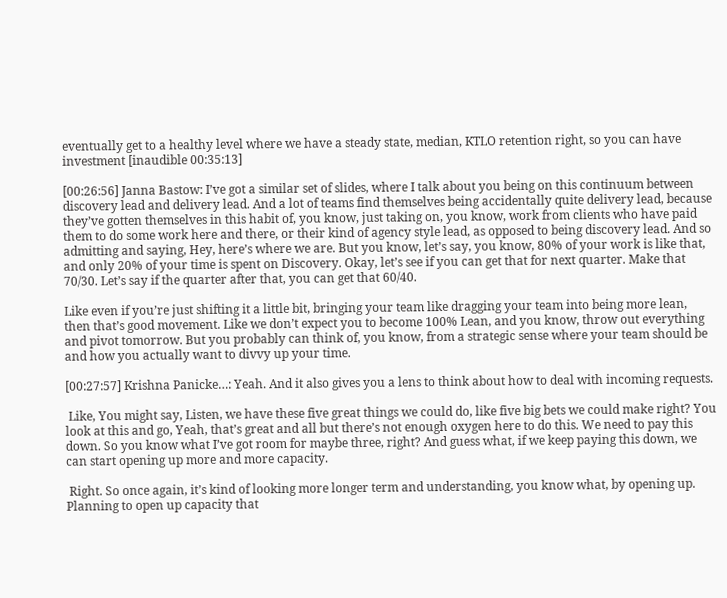eventually get to a healthy level where we have a steady state, median, KTLO retention right, so you can have investment [inaudible 00:35:13]

[00:26:56] Janna Bastow: I’ve got a similar set of slides, where I talk about you being on this continuum between discovery lead and delivery lead. And a lot of teams find themselves being accidentally quite delivery lead, because they’ve gotten themselves in this habit of, you know, just taking on, you know, work from clients who have paid them to do some work here and there, or their kind of agency style lead, as opposed to being discovery lead. And so admitting and saying, Hey, here’s where we are. But you know, let’s say, you know, 80% of your work is like that, and only 20% of your time is spent on Discovery. Okay, let’s see if you can get that for next quarter. Make that 70/30. Let’s say if the quarter after that, you can get that 60/40.

Like even if you’re just shifting it a little bit, bringing your team like dragging your team into being more lean, then that’s good movement. Like we don’t expect you to become 100% Lean, and you know, throw out everything and pivot tomorrow. But you probably can think of, you know, from a strategic sense where your team should be and how you actually want to divvy up your time.

[00:27:57] Krishna Panicke…: Yeah. And it also gives you a lens to think about how to deal with incoming requests.

 Like, You might say, Listen, we have these five great things we could do, like five big bets we could make right? You look at this and go, Yeah, that’s great and all but there’s not enough oxygen here to do this. We need to pay this down. So you know what I’ve got room for maybe three, right? And guess what, if we keep paying this down, we can start opening up more and more capacity.

 Right. So once again, it’s kind of looking more longer term and understanding, you know what, by opening up. Planning to open up capacity that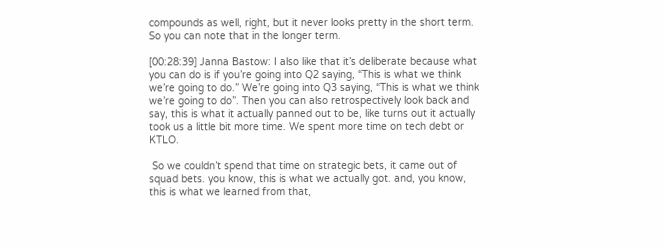compounds as well, right, but it never looks pretty in the short term. So you can note that in the longer term.

[00:28:39] Janna Bastow: I also like that it’s deliberate because what you can do is if you’re going into Q2 saying, “This is what we think we’re going to do.” We’re going into Q3 saying, “This is what we think we’re going to do”. Then you can also retrospectively look back and say, this is what it actually panned out to be, like turns out it actually took us a little bit more time. We spent more time on tech debt or KTLO.

 So we couldn’t spend that time on strategic bets, it came out of squad bets. you know, this is what we actually got. and, you know, this is what we learned from that,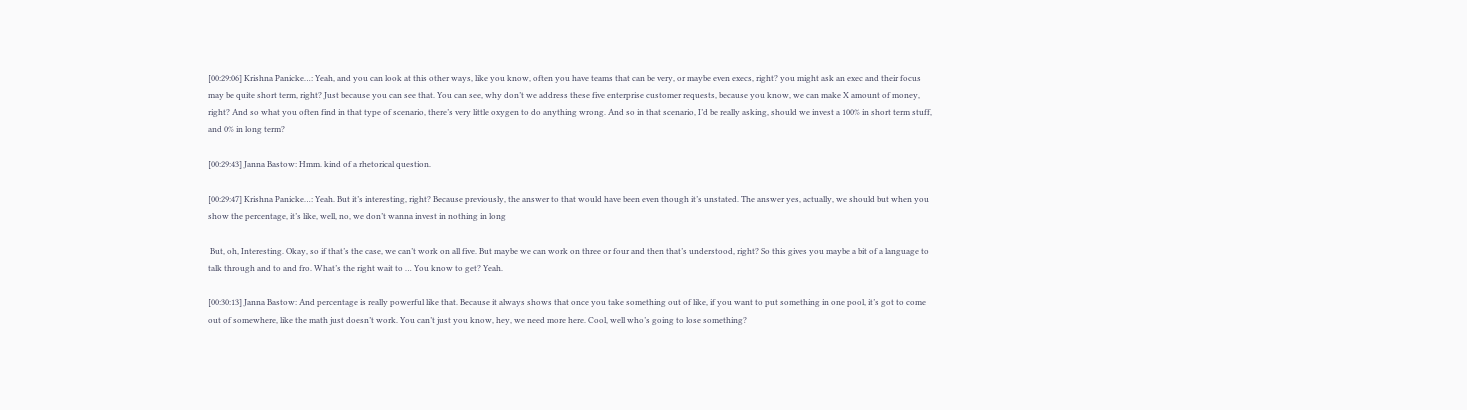[00:29:06] Krishna Panicke…: Yeah, and you can look at this other ways, like you know, often you have teams that can be very, or maybe even execs, right? you might ask an exec and their focus may be quite short term, right? Just because you can see that. You can see, why don’t we address these five enterprise customer requests, because you know, we can make X amount of money, right? And so what you often find in that type of scenario, there’s very little oxygen to do anything wrong. And so in that scenario, I’d be really asking, should we invest a 100% in short term stuff, and 0% in long term?

[00:29:43] Janna Bastow: Hmm. kind of a rhetorical question.

[00:29:47] Krishna Panicke…: Yeah. But it’s interesting, right? Because previously, the answer to that would have been even though it’s unstated. The answer yes, actually, we should but when you show the percentage, it’s like, well, no, we don’t wanna invest in nothing in long

 But, oh, Interesting. Okay, so if that’s the case, we can’t work on all five. But maybe we can work on three or four and then that’s understood, right? So this gives you maybe a bit of a language to talk through and to and fro. What’s the right wait to … You know to get? Yeah.

[00:30:13] Janna Bastow: And percentage is really powerful like that. Because it always shows that once you take something out of like, if you want to put something in one pool, it’s got to come out of somewhere, like the math just doesn’t work. You can’t just you know, hey, we need more here. Cool, well who’s going to lose something?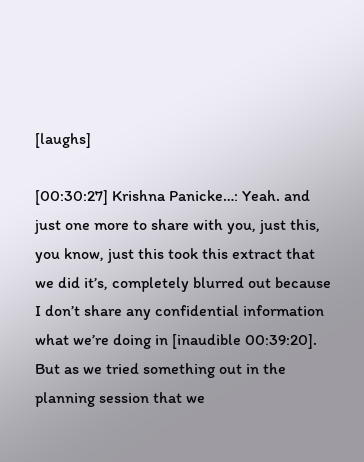[laughs]

[00:30:27] Krishna Panicke…: Yeah. and just one more to share with you, just this, you know, just this took this extract that we did it’s, completely blurred out because I don’t share any confidential information what we’re doing in [inaudible 00:39:20]. But as we tried something out in the planning session that we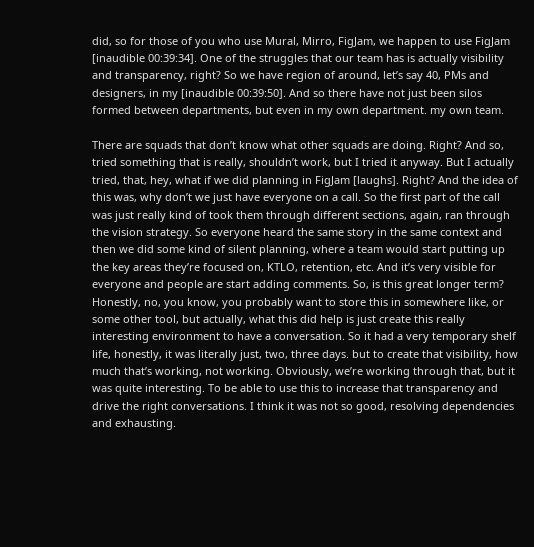did, so for those of you who use Mural, Mirro, FigJam, we happen to use FigJam [inaudible 00:39:34]. One of the struggles that our team has is actually visibility and transparency, right? So we have region of around, let’s say 40, PMs and designers, in my [inaudible 00:39:50]. And so there have not just been silos formed between departments, but even in my own department. my own team.

There are squads that don’t know what other squads are doing. Right? And so, tried something that is really, shouldn’t work, but I tried it anyway. But I actually tried, that, hey, what if we did planning in FigJam [laughs]. Right? And the idea of this was, why don’t we just have everyone on a call. So the first part of the call was just really kind of took them through different sections, again, ran through the vision strategy. So everyone heard the same story in the same context and then we did some kind of silent planning, where a team would start putting up the key areas they’re focused on, KTLO, retention, etc. And it’s very visible for everyone and people are start adding comments. So, is this great longer term? Honestly, no, you know, you probably want to store this in somewhere like, or some other tool, but actually, what this did help is just create this really interesting environment to have a conversation. So it had a very temporary shelf life, honestly, it was literally just, two, three days. but to create that visibility, how much that’s working, not working. Obviously, we’re working through that, but it was quite interesting. To be able to use this to increase that transparency and drive the right conversations. I think it was not so good, resolving dependencies and exhausting.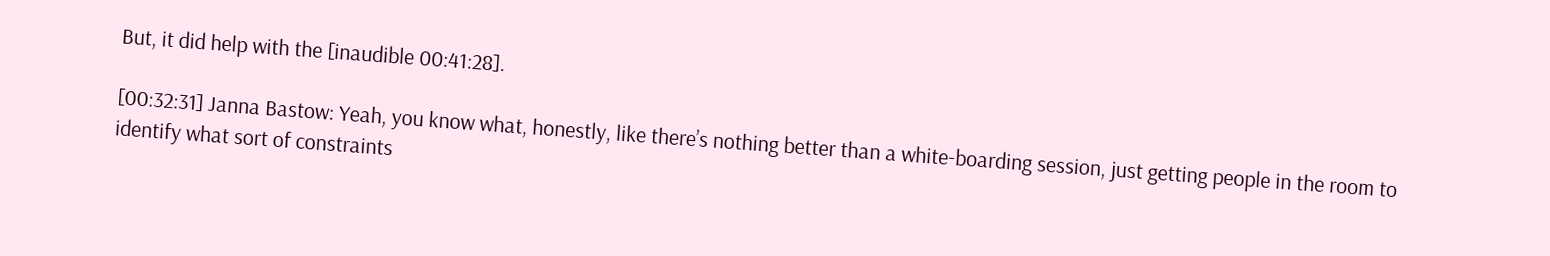But, it did help with the [inaudible 00:41:28].

[00:32:31] Janna Bastow: Yeah, you know what, honestly, like there’s nothing better than a white-boarding session, just getting people in the room to identify what sort of constraints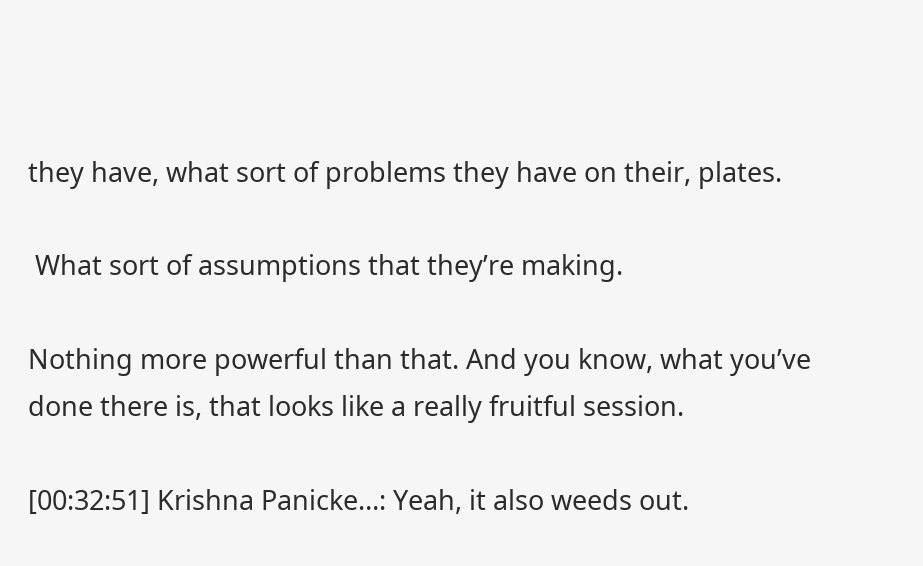they have, what sort of problems they have on their, plates.

 What sort of assumptions that they’re making.

Nothing more powerful than that. And you know, what you’ve done there is, that looks like a really fruitful session.

[00:32:51] Krishna Panicke…: Yeah, it also weeds out.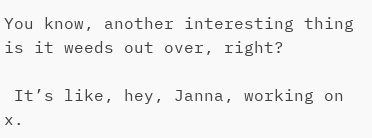You know, another interesting thing is it weeds out over, right?

 It’s like, hey, Janna, working on x.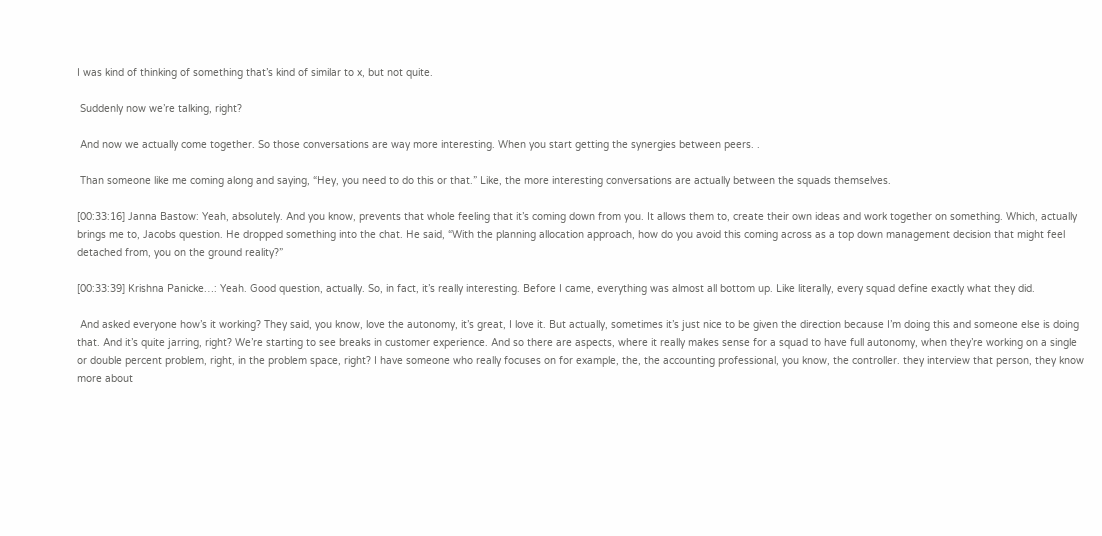I was kind of thinking of something that’s kind of similar to x, but not quite.

 Suddenly now we’re talking, right?

 And now we actually come together. So those conversations are way more interesting. When you start getting the synergies between peers. .

 Than someone like me coming along and saying, “Hey, you need to do this or that.” Like, the more interesting conversations are actually between the squads themselves.

[00:33:16] Janna Bastow: Yeah, absolutely. And you know, prevents that whole feeling that it’s coming down from you. It allows them to, create their own ideas and work together on something. Which, actually brings me to, Jacobs question. He dropped something into the chat. He said, “With the planning allocation approach, how do you avoid this coming across as a top down management decision that might feel detached from, you on the ground reality?”

[00:33:39] Krishna Panicke…: Yeah. Good question, actually. So, in fact, it’s really interesting. Before I came, everything was almost all bottom up. Like literally, every squad define exactly what they did.

 And asked everyone how’s it working? They said, you know, love the autonomy, it’s great, I love it. But actually, sometimes it’s just nice to be given the direction because I’m doing this and someone else is doing that. And it’s quite jarring, right? We’re starting to see breaks in customer experience. And so there are aspects, where it really makes sense for a squad to have full autonomy, when they’re working on a single or double percent problem, right, in the problem space, right? I have someone who really focuses on for example, the, the accounting professional, you know, the controller. they interview that person, they know more about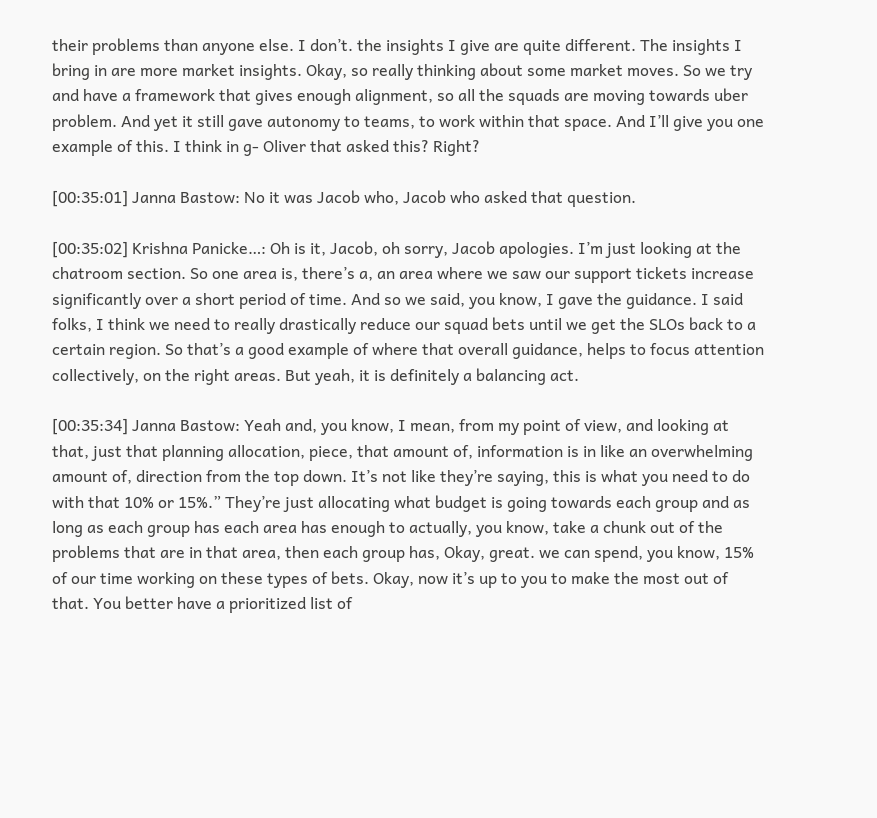their problems than anyone else. I don’t. the insights I give are quite different. The insights I bring in are more market insights. Okay, so really thinking about some market moves. So we try and have a framework that gives enough alignment, so all the squads are moving towards uber problem. And yet it still gave autonomy to teams, to work within that space. And I’ll give you one example of this. I think in g- Oliver that asked this? Right?

[00:35:01] Janna Bastow: No it was Jacob who, Jacob who asked that question.

[00:35:02] Krishna Panicke…: Oh is it, Jacob, oh sorry, Jacob apologies. I’m just looking at the chatroom section. So one area is, there’s a, an area where we saw our support tickets increase significantly over a short period of time. And so we said, you know, I gave the guidance. I said folks, I think we need to really drastically reduce our squad bets until we get the SLOs back to a certain region. So that’s a good example of where that overall guidance, helps to focus attention collectively, on the right areas. But yeah, it is definitely a balancing act.

[00:35:34] Janna Bastow: Yeah and, you know, I mean, from my point of view, and looking at that, just that planning allocation, piece, that amount of, information is in like an overwhelming amount of, direction from the top down. It’s not like they’re saying, this is what you need to do with that 10% or 15%.” They’re just allocating what budget is going towards each group and as long as each group has each area has enough to actually, you know, take a chunk out of the problems that are in that area, then each group has, Okay, great. we can spend, you know, 15% of our time working on these types of bets. Okay, now it’s up to you to make the most out of that. You better have a prioritized list of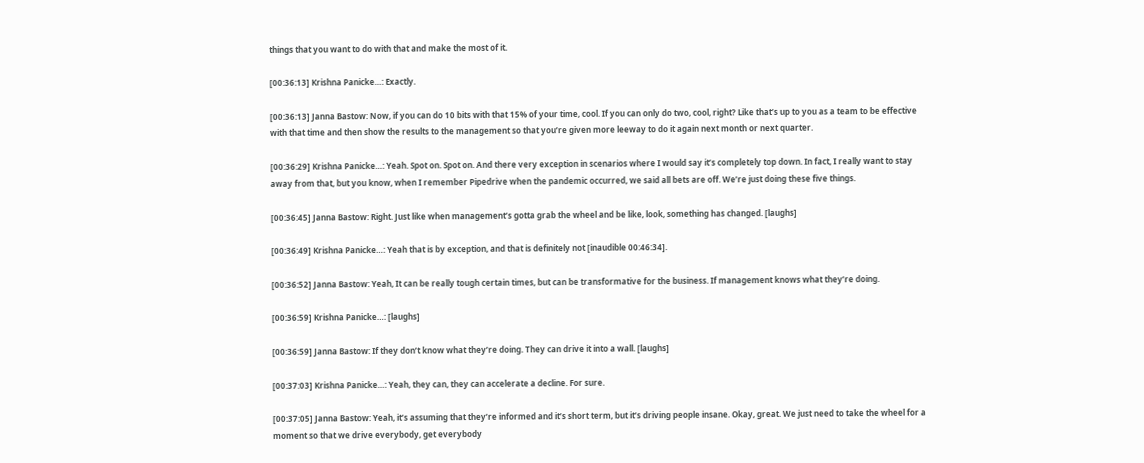things that you want to do with that and make the most of it.

[00:36:13] Krishna Panicke…: Exactly.

[00:36:13] Janna Bastow: Now, if you can do 10 bits with that 15% of your time, cool. If you can only do two, cool, right? Like that’s up to you as a team to be effective with that time and then show the results to the management so that you’re given more leeway to do it again next month or next quarter.

[00:36:29] Krishna Panicke…: Yeah. Spot on. Spot on. And there very exception in scenarios where I would say it’s completely top down. In fact, I really want to stay away from that, but you know, when I remember Pipedrive when the pandemic occurred, we said all bets are off. We’re just doing these five things.

[00:36:45] Janna Bastow: Right. Just like when management’s gotta grab the wheel and be like, look, something has changed. [laughs]

[00:36:49] Krishna Panicke…: Yeah that is by exception, and that is definitely not [inaudible 00:46:34].

[00:36:52] Janna Bastow: Yeah, It can be really tough certain times, but can be transformative for the business. If management knows what they’re doing.

[00:36:59] Krishna Panicke…: [laughs]

[00:36:59] Janna Bastow: If they don’t know what they’re doing. They can drive it into a wall. [laughs]

[00:37:03] Krishna Panicke…: Yeah, they can, they can accelerate a decline. For sure.

[00:37:05] Janna Bastow: Yeah, it’s assuming that they’re informed and it’s short term, but it’s driving people insane. Okay, great. We just need to take the wheel for a moment so that we drive everybody, get everybody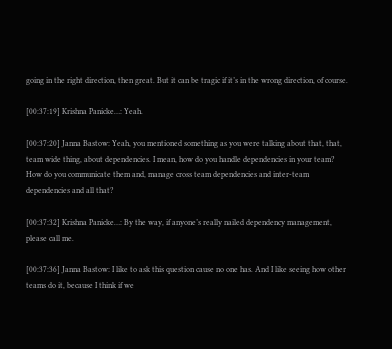going in the right direction, then great. But it can be tragic if it’s in the wrong direction, of course.

[00:37:19] Krishna Panicke…: Yeah.

[00:37:20] Janna Bastow: Yeah, you mentioned something as you were talking about that, that, team wide thing, about dependencies. I mean, how do you handle dependencies in your team? How do you communicate them and, manage cross team dependencies and inter-team dependencies and all that?

[00:37:32] Krishna Panicke…: By the way, if anyone’s really nailed dependency management, please call me.

[00:37:36] Janna Bastow: I like to ask this question cause no one has. And I like seeing how other teams do it, because I think if we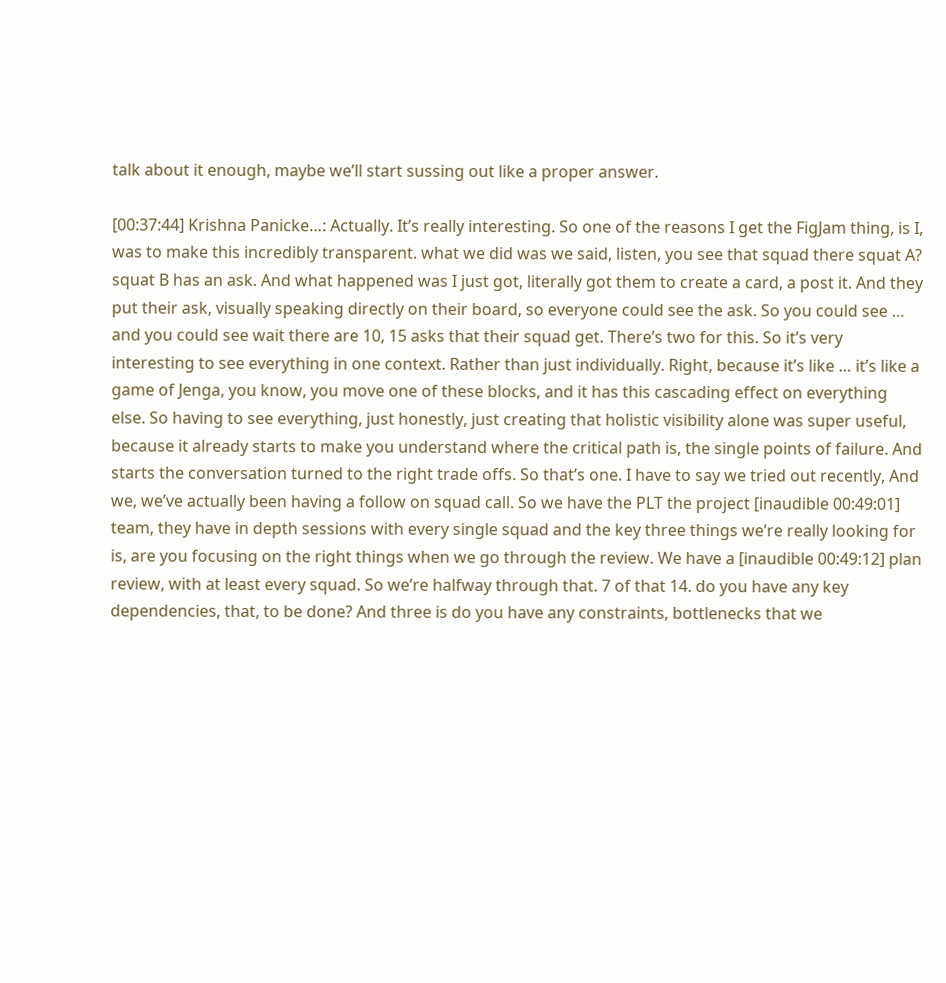talk about it enough, maybe we’ll start sussing out like a proper answer.

[00:37:44] Krishna Panicke…: Actually. It’s really interesting. So one of the reasons I get the FigJam thing, is I, was to make this incredibly transparent. what we did was we said, listen, you see that squad there squat A? squat B has an ask. And what happened was I just got, literally got them to create a card, a post it. And they put their ask, visually speaking directly on their board, so everyone could see the ask. So you could see … and you could see wait there are 10, 15 asks that their squad get. There’s two for this. So it’s very interesting to see everything in one context. Rather than just individually. Right, because it’s like … it’s like a game of Jenga, you know, you move one of these blocks, and it has this cascading effect on everything else. So having to see everything, just honestly, just creating that holistic visibility alone was super useful, because it already starts to make you understand where the critical path is, the single points of failure. And starts the conversation turned to the right trade offs. So that’s one. I have to say we tried out recently, And we, we’ve actually been having a follow on squad call. So we have the PLT the project [inaudible 00:49:01] team, they have in depth sessions with every single squad and the key three things we’re really looking for is, are you focusing on the right things when we go through the review. We have a [inaudible 00:49:12] plan review, with at least every squad. So we’re halfway through that. 7 of that 14. do you have any key dependencies, that, to be done? And three is do you have any constraints, bottlenecks that we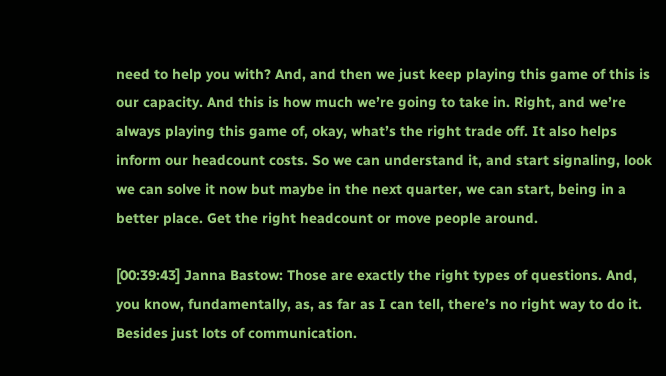need to help you with? And, and then we just keep playing this game of this is our capacity. And this is how much we’re going to take in. Right, and we’re always playing this game of, okay, what’s the right trade off. It also helps inform our headcount costs. So we can understand it, and start signaling, look we can solve it now but maybe in the next quarter, we can start, being in a better place. Get the right headcount or move people around.

[00:39:43] Janna Bastow: Those are exactly the right types of questions. And, you know, fundamentally, as, as far as I can tell, there’s no right way to do it. Besides just lots of communication.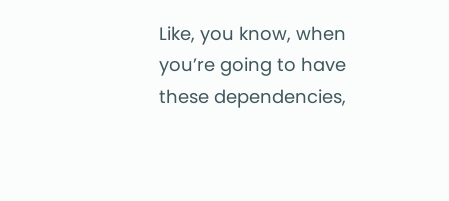Like, you know, when you’re going to have these dependencies,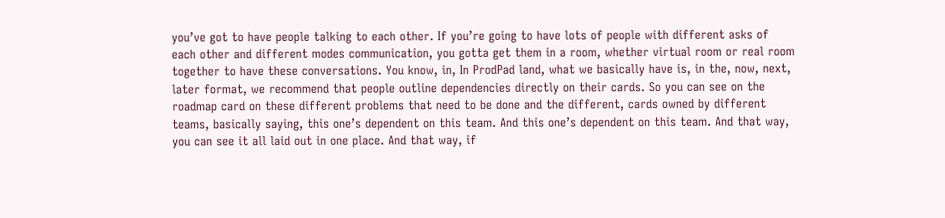you’ve got to have people talking to each other. If you’re going to have lots of people with different asks of each other and different modes communication, you gotta get them in a room, whether virtual room or real room together to have these conversations. You know, in, In ProdPad land, what we basically have is, in the, now, next, later format, we recommend that people outline dependencies directly on their cards. So you can see on the roadmap card on these different problems that need to be done and the different, cards owned by different teams, basically saying, this one’s dependent on this team. And this one’s dependent on this team. And that way, you can see it all laid out in one place. And that way, if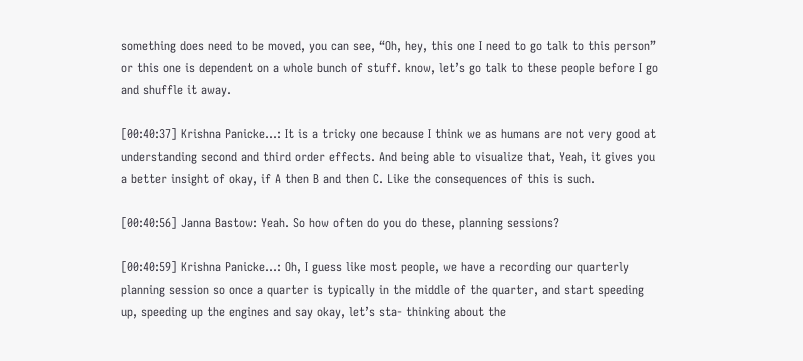something does need to be moved, you can see, “Oh, hey, this one I need to go talk to this person” or this one is dependent on a whole bunch of stuff. know, let’s go talk to these people before I go and shuffle it away.

[00:40:37] Krishna Panicke…: It is a tricky one because I think we as humans are not very good at understanding second and third order effects. And being able to visualize that, Yeah, it gives you a better insight of okay, if A then B and then C. Like the consequences of this is such.

[00:40:56] Janna Bastow: Yeah. So how often do you do these, planning sessions?

[00:40:59] Krishna Panicke…: Oh, I guess like most people, we have a recording our quarterly planning session so once a quarter is typically in the middle of the quarter, and start speeding up, speeding up the engines and say okay, let’s sta- thinking about the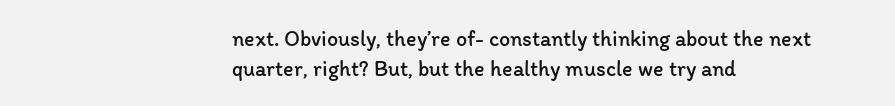next. Obviously, they’re of- constantly thinking about the next quarter, right? But, but the healthy muscle we try and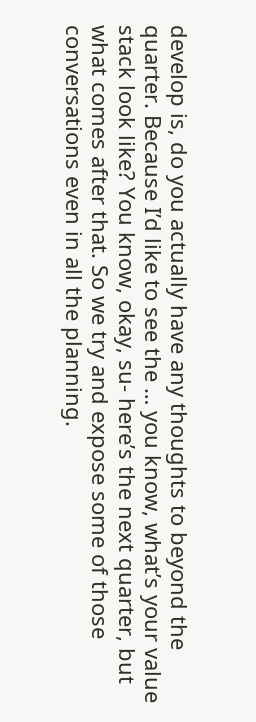develop is, do you actually have any thoughts to beyond the quarter. Because I’d like to see the … you know, what’s your value stack look like? You know, okay, su- here’s the next quarter, but what comes after that. So we try and expose some of those conversations even in all the planning.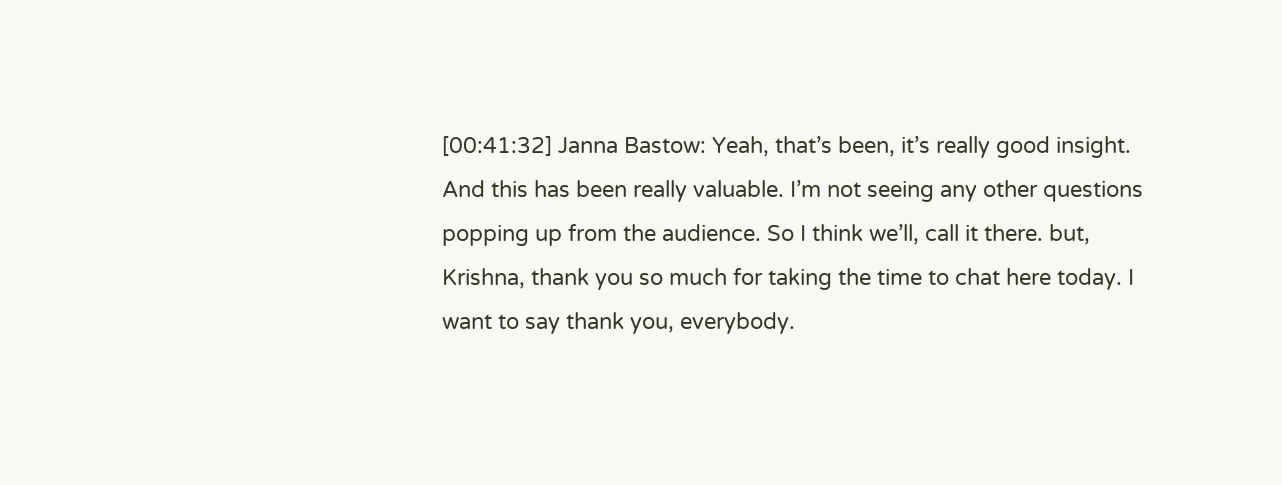[00:41:32] Janna Bastow: Yeah, that’s been, it’s really good insight. And this has been really valuable. I’m not seeing any other questions popping up from the audience. So I think we’ll, call it there. but, Krishna, thank you so much for taking the time to chat here today. I want to say thank you, everybody.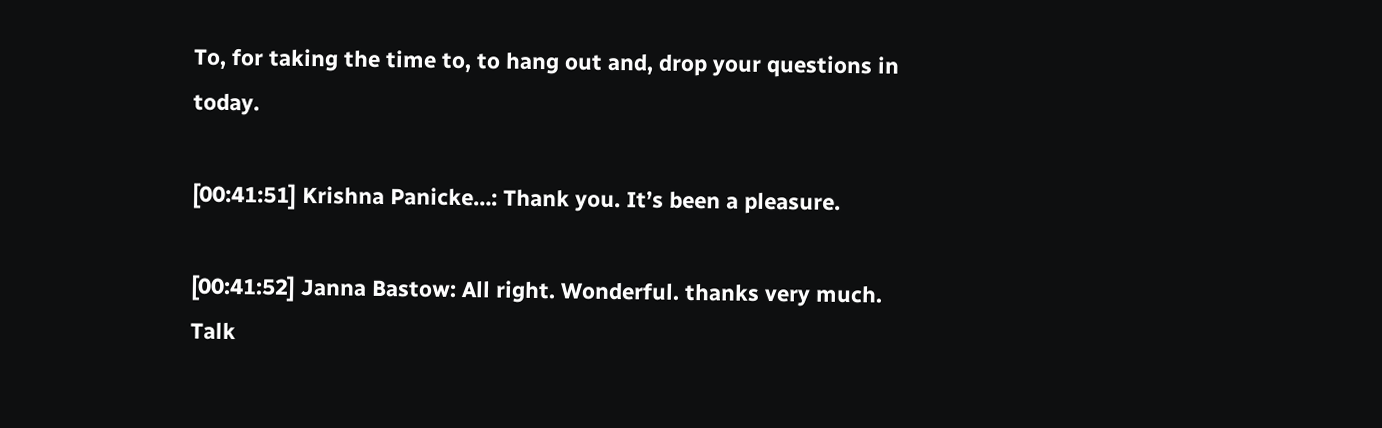To, for taking the time to, to hang out and, drop your questions in today.

[00:41:51] Krishna Panicke…: Thank you. It’s been a pleasure.

[00:41:52] Janna Bastow: All right. Wonderful. thanks very much. Talk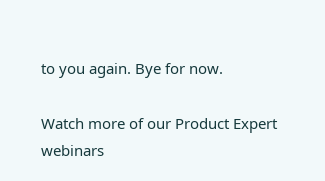to you again. Bye for now.

Watch more of our Product Expert webinars